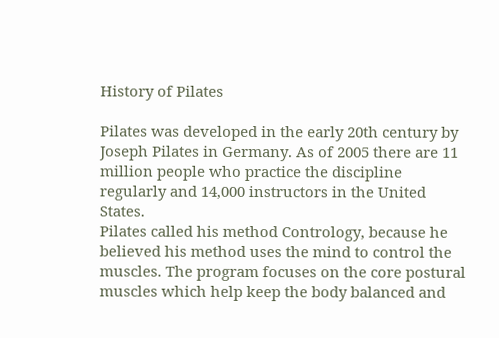History of Pilates

Pilates was developed in the early 20th century by Joseph Pilates in Germany. As of 2005 there are 11 million people who practice the discipline regularly and 14,000 instructors in the United States.
Pilates called his method Contrology, because he believed his method uses the mind to control the muscles. The program focuses on the core postural muscles which help keep the body balanced and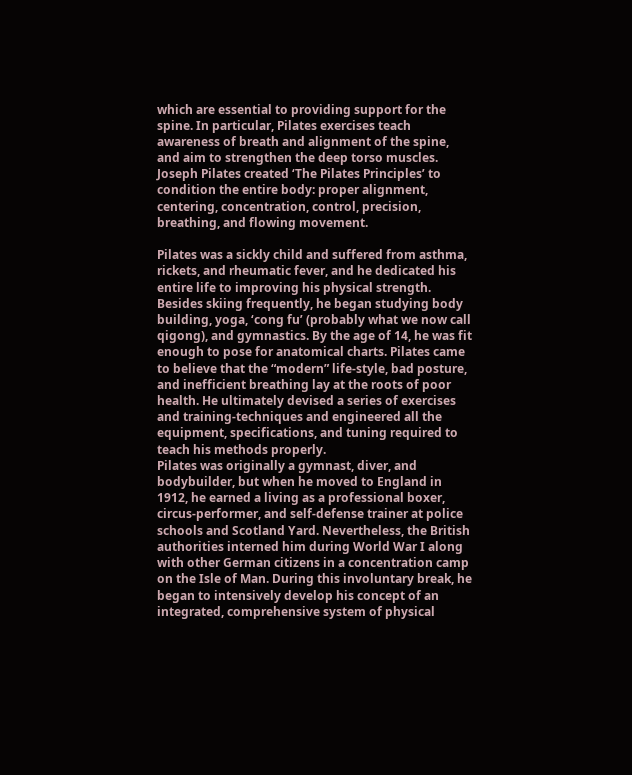which are essential to providing support for the spine. In particular, Pilates exercises teach awareness of breath and alignment of the spine, and aim to strengthen the deep torso muscles.
Joseph Pilates created ‘The Pilates Principles’ to condition the entire body: proper alignment, centering, concentration, control, precision, breathing, and flowing movement.

Pilates was a sickly child and suffered from asthma, rickets, and rheumatic fever, and he dedicated his entire life to improving his physical strength. Besides skiing frequently, he began studying body building, yoga, ‘cong fu’ (probably what we now call qigong), and gymnastics. By the age of 14, he was fit enough to pose for anatomical charts. Pilates came to believe that the “modern” life-style, bad posture, and inefficient breathing lay at the roots of poor health. He ultimately devised a series of exercises and training-techniques and engineered all the equipment, specifications, and tuning required to teach his methods properly.
Pilates was originally a gymnast, diver, and bodybuilder, but when he moved to England in 1912, he earned a living as a professional boxer, circus-performer, and self-defense trainer at police schools and Scotland Yard. Nevertheless, the British authorities interned him during World War I along with other German citizens in a concentration camp on the Isle of Man. During this involuntary break, he began to intensively develop his concept of an integrated, comprehensive system of physical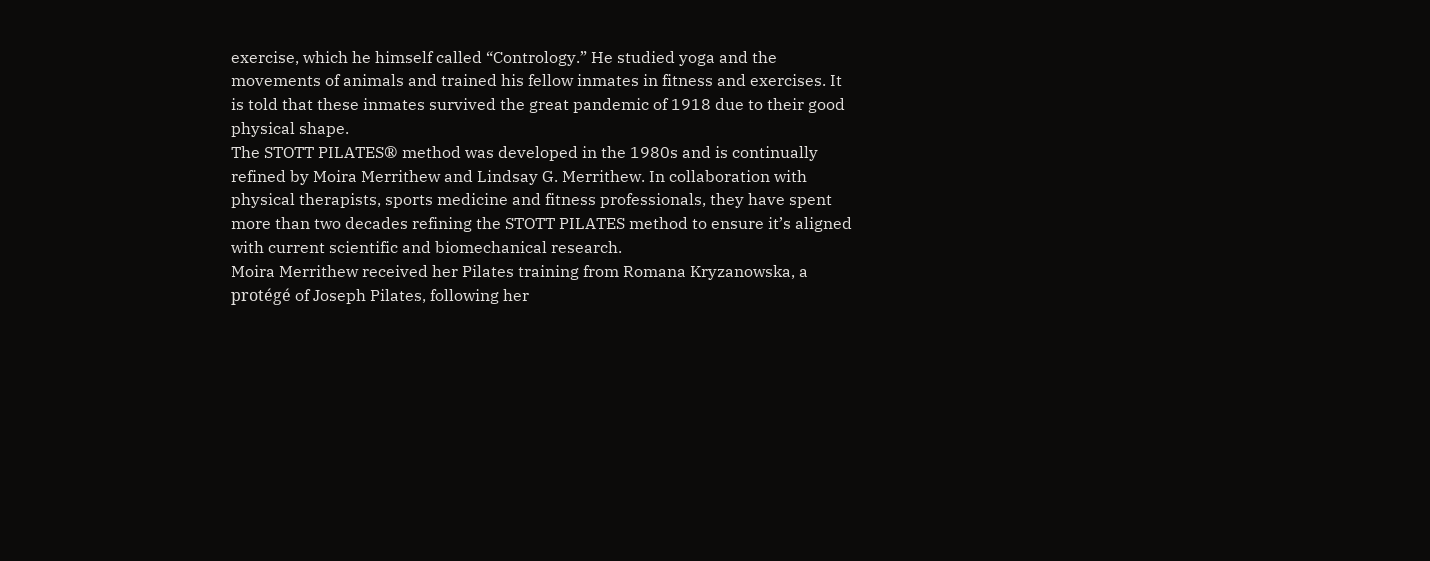exercise, which he himself called “Contrology.” He studied yoga and the movements of animals and trained his fellow inmates in fitness and exercises. It is told that these inmates survived the great pandemic of 1918 due to their good physical shape.
The STOTT PILATES® method was developed in the 1980s and is continually refined by Moira Merrithew and Lindsay G. Merrithew. In collaboration with physical therapists, sports medicine and fitness professionals, they have spent more than two decades refining the STOTT PILATES method to ensure it’s aligned with current scientific and biomechanical research.
Moira Merrithew received her Pilates training from Romana Kryzanowska, a protégé of Joseph Pilates, following her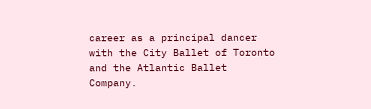career as a principal dancer with the City Ballet of Toronto and the Atlantic Ballet Company.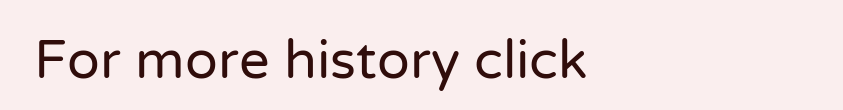For more history click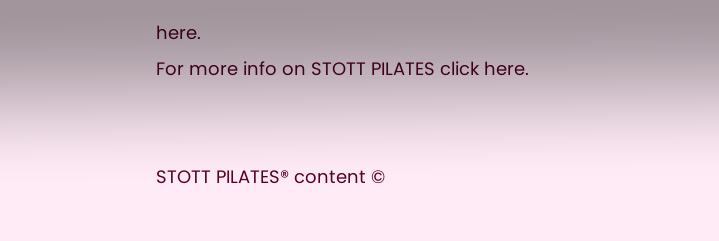here.
For more info on STOTT PILATES click here.


STOTT PILATES® content ©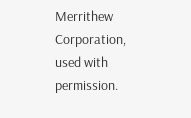Merrithew Corporation, used with permission.